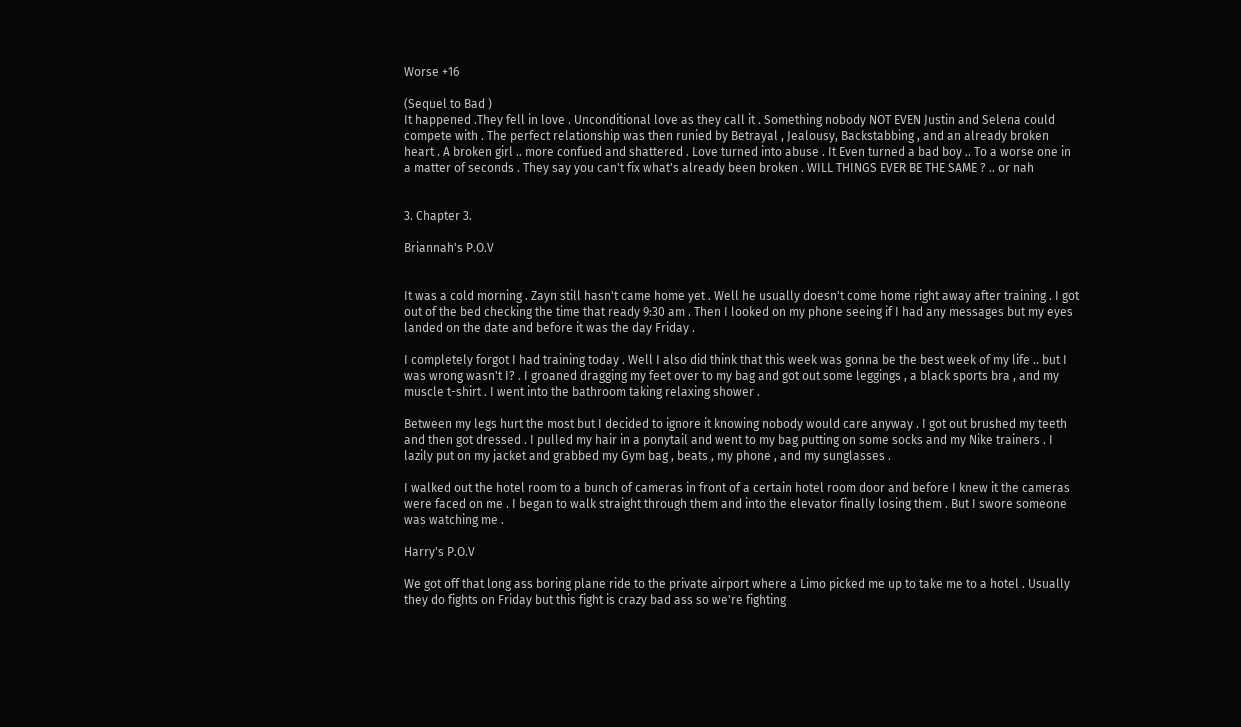Worse +16

(Sequel to Bad )
It happened .They fell in love . Unconditional love as they call it . Something nobody NOT EVEN Justin and Selena could compete with . The perfect relationship was then runied by Betrayal , Jealousy, Backstabbing , and an already broken heart . A broken girl .. more confued and shattered . Love turned into abuse . It Even turned a bad boy .. To a worse one in a matter of seconds . They say you can't fix what's already been broken . WILL THINGS EVER BE THE SAME ? .. or nah


3. Chapter 3.

Briannah's P.O.V


It was a cold morning . Zayn still hasn't came home yet . Well he usually doesn't come home right away after training . I got out of the bed checking the time that ready 9:30 am . Then I looked on my phone seeing if I had any messages but my eyes landed on the date and before it was the day Friday .

I completely forgot I had training today . Well I also did think that this week was gonna be the best week of my life .. but I was wrong wasn't I? . I groaned dragging my feet over to my bag and got out some leggings , a black sports bra , and my muscle t-shirt . I went into the bathroom taking relaxing shower .

Between my legs hurt the most but I decided to ignore it knowing nobody would care anyway . I got out brushed my teeth and then got dressed . I pulled my hair in a ponytail and went to my bag putting on some socks and my Nike trainers . I lazily put on my jacket and grabbed my Gym bag , beats , my phone , and my sunglasses .

I walked out the hotel room to a bunch of cameras in front of a certain hotel room door and before I knew it the cameras were faced on me . I began to walk straight through them and into the elevator finally losing them . But I swore someone was watching me .

Harry's P.O.V

We got off that long ass boring plane ride to the private airport where a Limo picked me up to take me to a hotel . Usually they do fights on Friday but this fight is crazy bad ass so we're fighting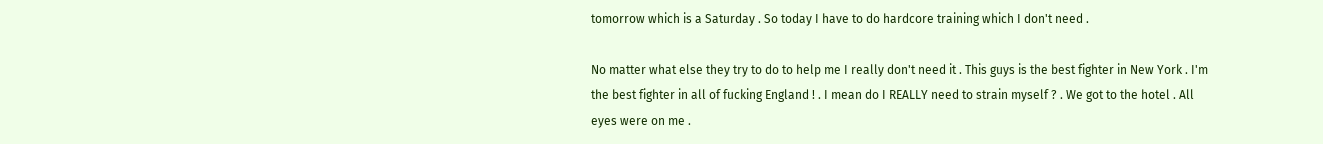tomorrow which is a Saturday . So today I have to do hardcore training which I don't need .

No matter what else they try to do to help me I really don't need it . This guys is the best fighter in New York . I'm the best fighter in all of fucking England ! . I mean do I REALLY need to strain myself ? . We got to the hotel . All eyes were on me .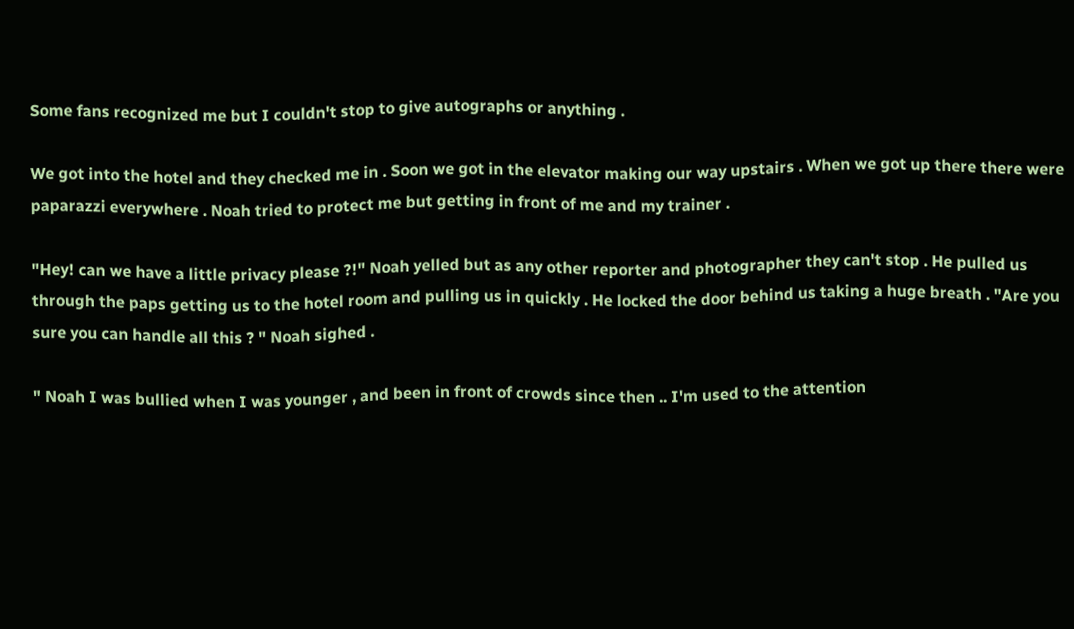Some fans recognized me but I couldn't stop to give autographs or anything .

We got into the hotel and they checked me in . Soon we got in the elevator making our way upstairs . When we got up there there were paparazzi everywhere . Noah tried to protect me but getting in front of me and my trainer .

"Hey! can we have a little privacy please ?!" Noah yelled but as any other reporter and photographer they can't stop . He pulled us through the paps getting us to the hotel room and pulling us in quickly . He locked the door behind us taking a huge breath . "Are you sure you can handle all this ? " Noah sighed .

" Noah I was bullied when I was younger , and been in front of crowds since then .. I'm used to the attention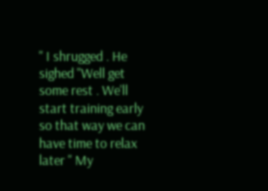" I shrugged . He sighed "Well get some rest . We'll start training early so that way we can have time to relax later " My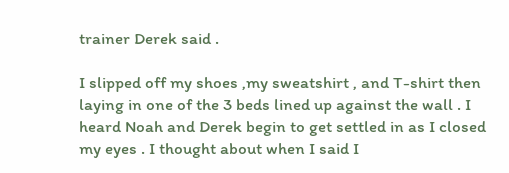trainer Derek said .

I slipped off my shoes ,my sweatshirt , and T-shirt then laying in one of the 3 beds lined up against the wall . I heard Noah and Derek begin to get settled in as I closed my eyes . I thought about when I said I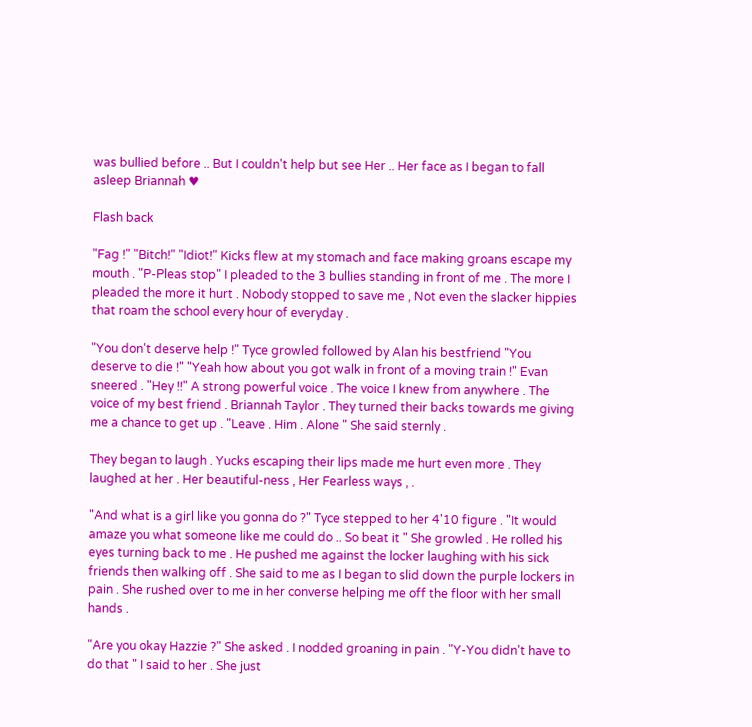was bullied before .. But I couldn't help but see Her .. Her face as I began to fall asleep Briannah ♥

Flash back

"Fag !" "Bitch!" "Idiot!" Kicks flew at my stomach and face making groans escape my mouth . "P-Pleas stop" I pleaded to the 3 bullies standing in front of me . The more I pleaded the more it hurt . Nobody stopped to save me , Not even the slacker hippies that roam the school every hour of everyday .

"You don't deserve help !" Tyce growled followed by Alan his bestfriend "You deserve to die !" "Yeah how about you got walk in front of a moving train !" Evan sneered . "Hey !!" A strong powerful voice . The voice I knew from anywhere . The voice of my best friend . Briannah Taylor . They turned their backs towards me giving me a chance to get up . "Leave . Him . Alone " She said sternly .

They began to laugh . Yucks escaping their lips made me hurt even more . They laughed at her . Her beautiful-ness , Her Fearless ways , .

"And what is a girl like you gonna do ?" Tyce stepped to her 4'10 figure . "It would amaze you what someone like me could do .. So beat it " She growled . He rolled his eyes turning back to me . He pushed me against the locker laughing with his sick friends then walking off . She said to me as I began to slid down the purple lockers in pain . She rushed over to me in her converse helping me off the floor with her small hands .

"Are you okay Hazzie ?" She asked . I nodded groaning in pain . "Y-You didn't have to do that " I said to her . She just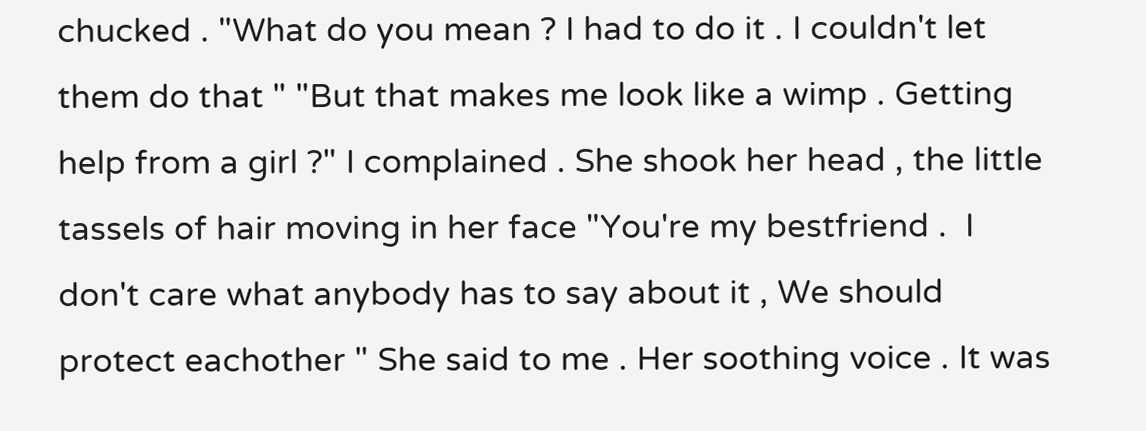chucked . "What do you mean ? I had to do it . I couldn't let them do that " "But that makes me look like a wimp . Getting help from a girl ?" I complained . She shook her head , the little tassels of hair moving in her face "You're my bestfriend .  I don't care what anybody has to say about it , We should protect eachother " She said to me . Her soothing voice . It was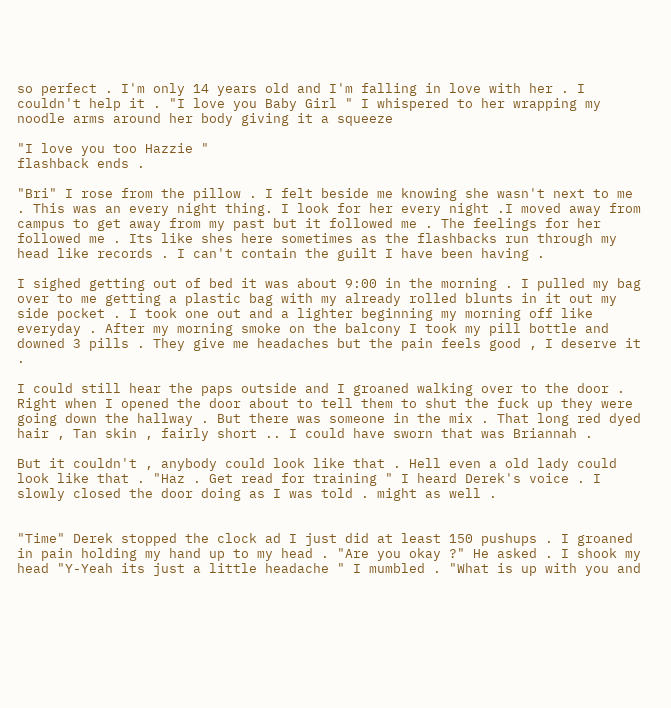so perfect . I'm only 14 years old and I'm falling in love with her . I couldn't help it . "I love you Baby Girl " I whispered to her wrapping my noodle arms around her body giving it a squeeze

"I love you too Hazzie "
flashback ends .

"Bri" I rose from the pillow . I felt beside me knowing she wasn't next to me . This was an every night thing. I look for her every night .I moved away from campus to get away from my past but it followed me . The feelings for her followed me . Its like shes here sometimes as the flashbacks run through my head like records . I can't contain the guilt I have been having .

I sighed getting out of bed it was about 9:00 in the morning . I pulled my bag over to me getting a plastic bag with my already rolled blunts in it out my side pocket . I took one out and a lighter beginning my morning off like everyday . After my morning smoke on the balcony I took my pill bottle and downed 3 pills . They give me headaches but the pain feels good , I deserve it .

I could still hear the paps outside and I groaned walking over to the door . Right when I opened the door about to tell them to shut the fuck up they were going down the hallway . But there was someone in the mix . That long red dyed hair , Tan skin , fairly short .. I could have sworn that was Briannah .

But it couldn't , anybody could look like that . Hell even a old lady could look like that . "Haz . Get read for training " I heard Derek's voice . I slowly closed the door doing as I was told . might as well .


"Time" Derek stopped the clock ad I just did at least 150 pushups . I groaned in pain holding my hand up to my head . "Are you okay ?" He asked . I shook my head "Y-Yeah its just a little headache " I mumbled . "What is up with you and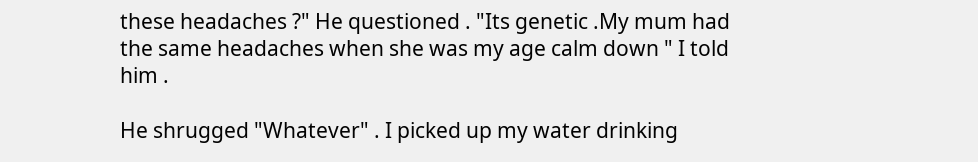these headaches ?" He questioned . "Its genetic .My mum had the same headaches when she was my age calm down " I told him .

He shrugged "Whatever" . I picked up my water drinking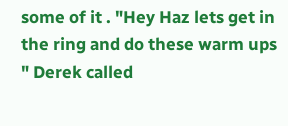some of it . "Hey Haz lets get in the ring and do these warm ups " Derek called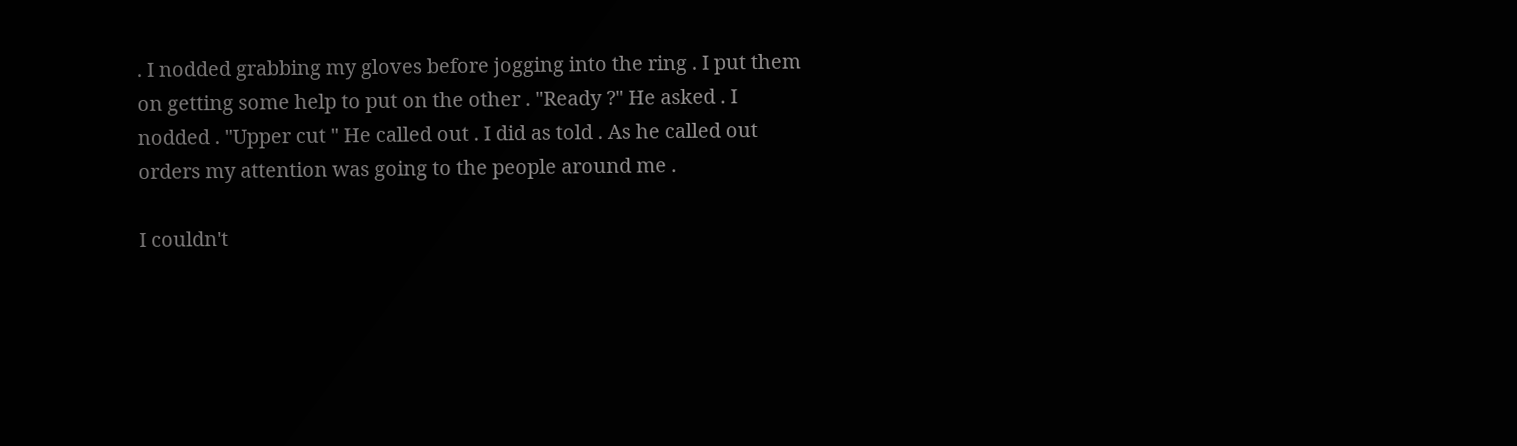. I nodded grabbing my gloves before jogging into the ring . I put them on getting some help to put on the other . "Ready ?" He asked . I nodded . "Upper cut " He called out . I did as told . As he called out orders my attention was going to the people around me .

I couldn't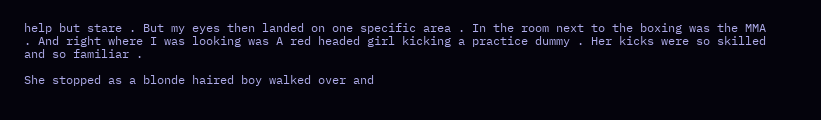help but stare . But my eyes then landed on one specific area . In the room next to the boxing was the MMA . And right where I was looking was A red headed girl kicking a practice dummy . Her kicks were so skilled and so familiar .

She stopped as a blonde haired boy walked over and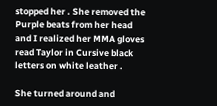stopped her . She removed the Purple beats from her head and I realized her MMA gloves read Taylor in Cursive black letters on white leather .

She turned around and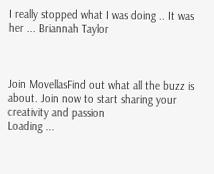I really stopped what I was doing .. It was her ... Briannah Taylor



Join MovellasFind out what all the buzz is about. Join now to start sharing your creativity and passion
Loading ...